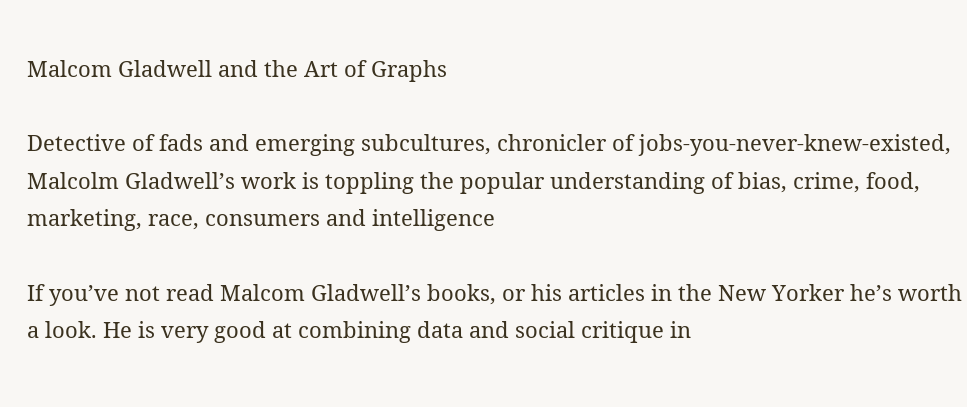Malcom Gladwell and the Art of Graphs

Detective of fads and emerging subcultures, chronicler of jobs-you-never-knew-existed, Malcolm Gladwell’s work is toppling the popular understanding of bias, crime, food, marketing, race, consumers and intelligence

If you’ve not read Malcom Gladwell’s books, or his articles in the New Yorker he’s worth a look. He is very good at combining data and social critique in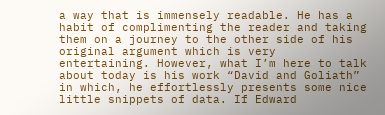a way that is immensely readable. He has a habit of complimenting the reader and taking them on a journey to the other side of his original argument which is very entertaining. However, what I’m here to talk about today is his work “David and Goliath” in which, he effortlessly presents some nice little snippets of data. If Edward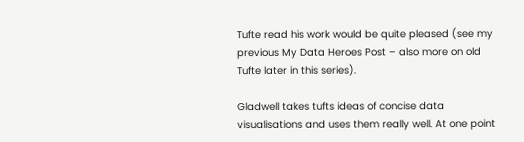Tufte read his work would be quite pleased (see my previous My Data Heroes Post – also more on old Tufte later in this series).

Gladwell takes tufts ideas of concise data visualisations and uses them really well. At one point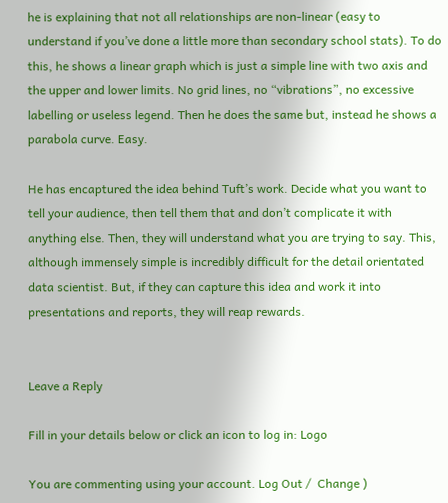he is explaining that not all relationships are non-linear (easy to understand if you’ve done a little more than secondary school stats). To do this, he shows a linear graph which is just a simple line with two axis and the upper and lower limits. No grid lines, no “vibrations”, no excessive labelling or useless legend. Then he does the same but, instead he shows a parabola curve. Easy.

He has encaptured the idea behind Tuft’s work. Decide what you want to tell your audience, then tell them that and don’t complicate it with anything else. Then, they will understand what you are trying to say. This, although immensely simple is incredibly difficult for the detail orientated data scientist. But, if they can capture this idea and work it into presentations and reports, they will reap rewards.


Leave a Reply

Fill in your details below or click an icon to log in: Logo

You are commenting using your account. Log Out /  Change )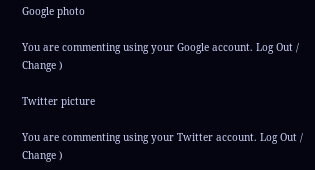Google photo

You are commenting using your Google account. Log Out /  Change )

Twitter picture

You are commenting using your Twitter account. Log Out /  Change )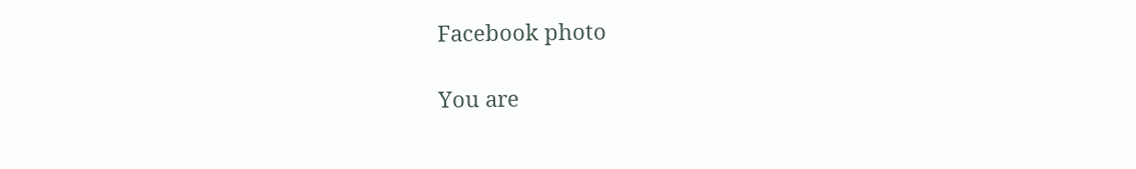Facebook photo

You are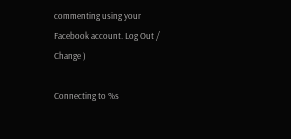commenting using your Facebook account. Log Out /  Change )

Connecting to %s